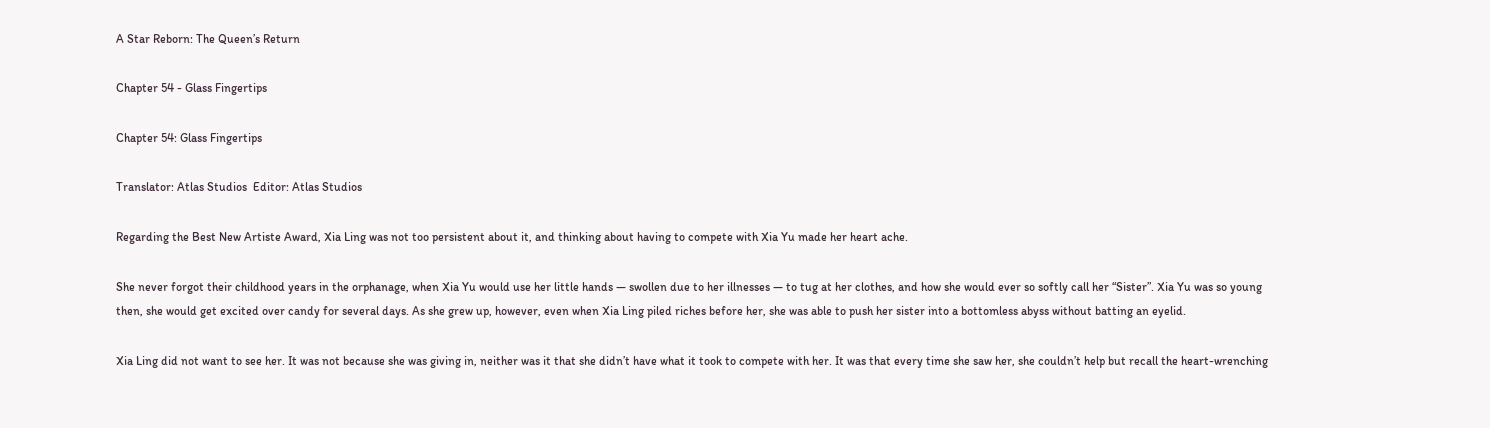A Star Reborn: The Queen’s Return

Chapter 54 - Glass Fingertips

Chapter 54: Glass Fingertips

Translator: Atlas Studios  Editor: Atlas Studios

Regarding the Best New Artiste Award, Xia Ling was not too persistent about it, and thinking about having to compete with Xia Yu made her heart ache.

She never forgot their childhood years in the orphanage, when Xia Yu would use her little hands — swollen due to her illnesses — to tug at her clothes, and how she would ever so softly call her “Sister”. Xia Yu was so young then, she would get excited over candy for several days. As she grew up, however, even when Xia Ling piled riches before her, she was able to push her sister into a bottomless abyss without batting an eyelid.

Xia Ling did not want to see her. It was not because she was giving in, neither was it that she didn’t have what it took to compete with her. It was that every time she saw her, she couldn’t help but recall the heart-wrenching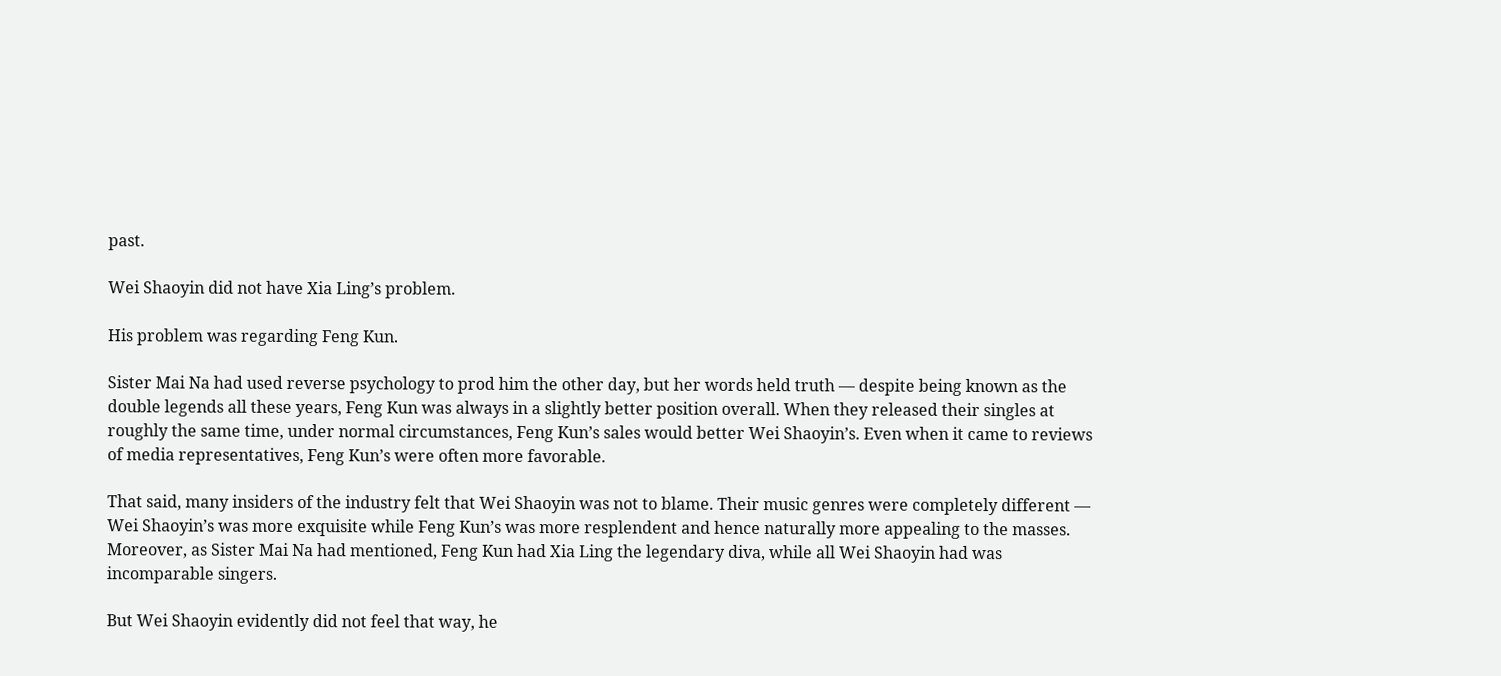past.

Wei Shaoyin did not have Xia Ling’s problem.

His problem was regarding Feng Kun.

Sister Mai Na had used reverse psychology to prod him the other day, but her words held truth — despite being known as the double legends all these years, Feng Kun was always in a slightly better position overall. When they released their singles at roughly the same time, under normal circumstances, Feng Kun’s sales would better Wei Shaoyin’s. Even when it came to reviews of media representatives, Feng Kun’s were often more favorable.

That said, many insiders of the industry felt that Wei Shaoyin was not to blame. Their music genres were completely different — Wei Shaoyin’s was more exquisite while Feng Kun’s was more resplendent and hence naturally more appealing to the masses. Moreover, as Sister Mai Na had mentioned, Feng Kun had Xia Ling the legendary diva, while all Wei Shaoyin had was incomparable singers.

But Wei Shaoyin evidently did not feel that way, he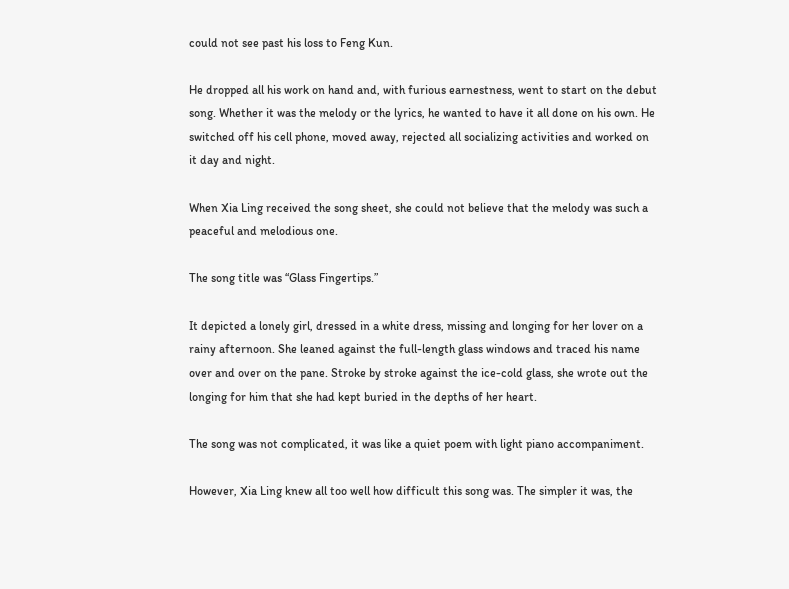could not see past his loss to Feng Kun.

He dropped all his work on hand and, with furious earnestness, went to start on the debut song. Whether it was the melody or the lyrics, he wanted to have it all done on his own. He switched off his cell phone, moved away, rejected all socializing activities and worked on it day and night.

When Xia Ling received the song sheet, she could not believe that the melody was such a peaceful and melodious one.

The song title was “Glass Fingertips.”

It depicted a lonely girl, dressed in a white dress, missing and longing for her lover on a rainy afternoon. She leaned against the full-length glass windows and traced his name over and over on the pane. Stroke by stroke against the ice-cold glass, she wrote out the longing for him that she had kept buried in the depths of her heart.

The song was not complicated, it was like a quiet poem with light piano accompaniment.

However, Xia Ling knew all too well how difficult this song was. The simpler it was, the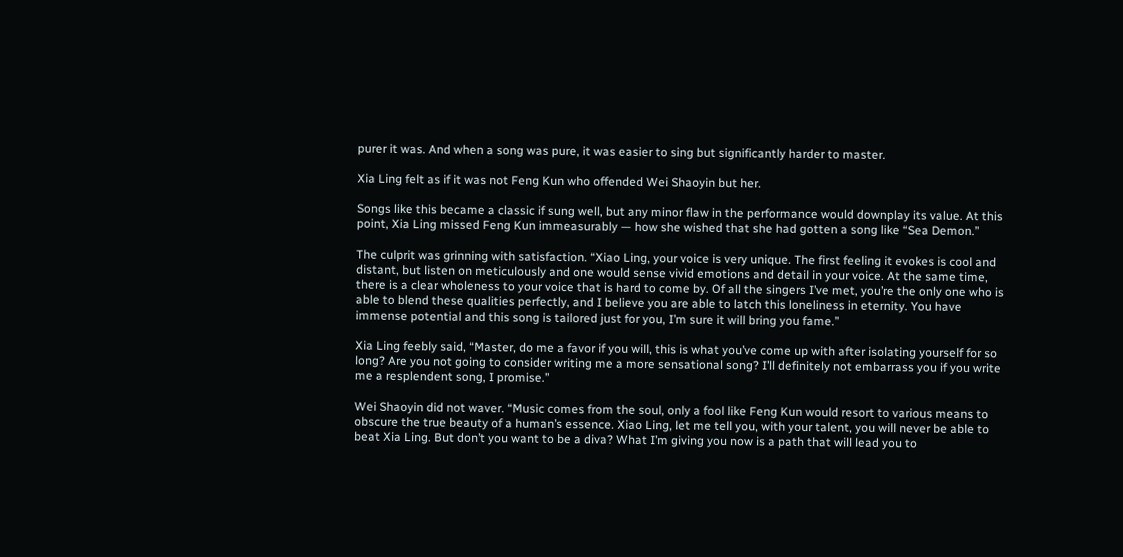purer it was. And when a song was pure, it was easier to sing but significantly harder to master.

Xia Ling felt as if it was not Feng Kun who offended Wei Shaoyin but her.

Songs like this became a classic if sung well, but any minor flaw in the performance would downplay its value. At this point, Xia Ling missed Feng Kun immeasurably — how she wished that she had gotten a song like “Sea Demon.”

The culprit was grinning with satisfaction. “Xiao Ling, your voice is very unique. The first feeling it evokes is cool and distant, but listen on meticulously and one would sense vivid emotions and detail in your voice. At the same time, there is a clear wholeness to your voice that is hard to come by. Of all the singers I’ve met, you’re the only one who is able to blend these qualities perfectly, and I believe you are able to latch this loneliness in eternity. You have immense potential and this song is tailored just for you, I’m sure it will bring you fame.”

Xia Ling feebly said, “Master, do me a favor if you will, this is what you’ve come up with after isolating yourself for so long? Are you not going to consider writing me a more sensational song? I’ll definitely not embarrass you if you write me a resplendent song, I promise.”

Wei Shaoyin did not waver. “Music comes from the soul, only a fool like Feng Kun would resort to various means to obscure the true beauty of a human’s essence. Xiao Ling, let me tell you, with your talent, you will never be able to beat Xia Ling. But don’t you want to be a diva? What I’m giving you now is a path that will lead you to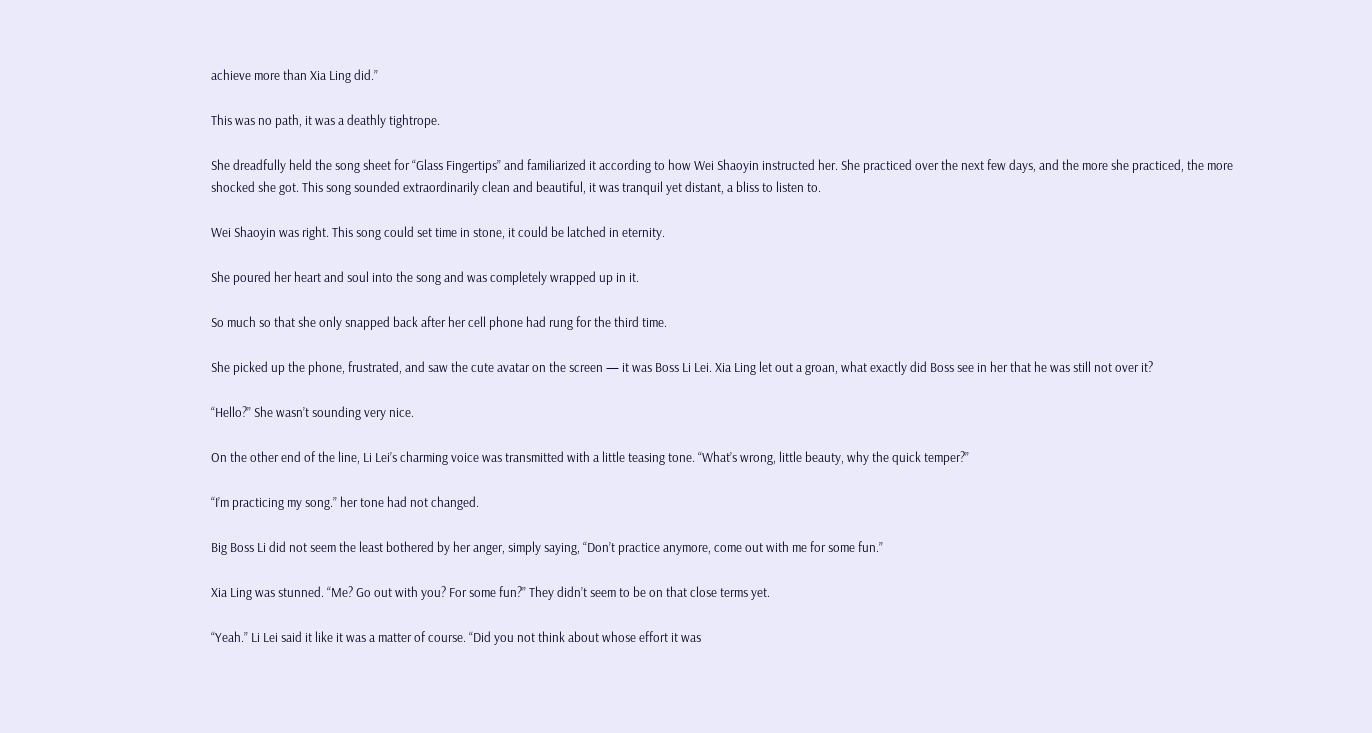achieve more than Xia Ling did.”

This was no path, it was a deathly tightrope.

She dreadfully held the song sheet for “Glass Fingertips” and familiarized it according to how Wei Shaoyin instructed her. She practiced over the next few days, and the more she practiced, the more shocked she got. This song sounded extraordinarily clean and beautiful, it was tranquil yet distant, a bliss to listen to.

Wei Shaoyin was right. This song could set time in stone, it could be latched in eternity.

She poured her heart and soul into the song and was completely wrapped up in it.

So much so that she only snapped back after her cell phone had rung for the third time.

She picked up the phone, frustrated, and saw the cute avatar on the screen — it was Boss Li Lei. Xia Ling let out a groan, what exactly did Boss see in her that he was still not over it?

“Hello?” She wasn’t sounding very nice.

On the other end of the line, Li Lei’s charming voice was transmitted with a little teasing tone. “What’s wrong, little beauty, why the quick temper?”

“I’m practicing my song.” her tone had not changed.

Big Boss Li did not seem the least bothered by her anger, simply saying, “Don’t practice anymore, come out with me for some fun.”

Xia Ling was stunned. “Me? Go out with you? For some fun?” They didn’t seem to be on that close terms yet.

“Yeah.” Li Lei said it like it was a matter of course. “Did you not think about whose effort it was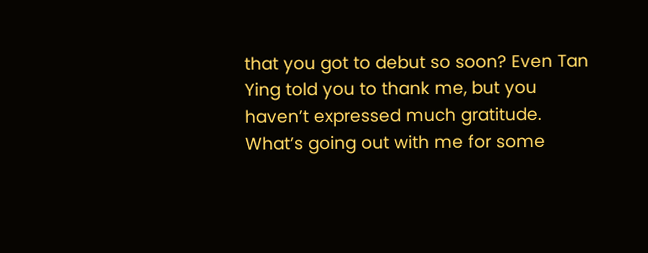that you got to debut so soon? Even Tan Ying told you to thank me, but you haven’t expressed much gratitude. What’s going out with me for some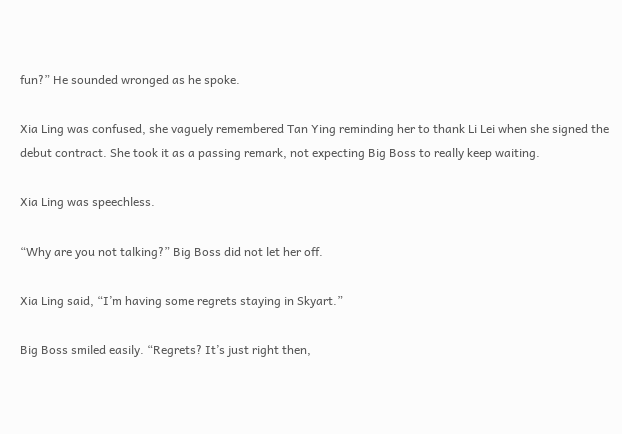fun?” He sounded wronged as he spoke.

Xia Ling was confused, she vaguely remembered Tan Ying reminding her to thank Li Lei when she signed the debut contract. She took it as a passing remark, not expecting Big Boss to really keep waiting.

Xia Ling was speechless.

“Why are you not talking?” Big Boss did not let her off.

Xia Ling said, “I’m having some regrets staying in Skyart.”

Big Boss smiled easily. “Regrets? It’s just right then,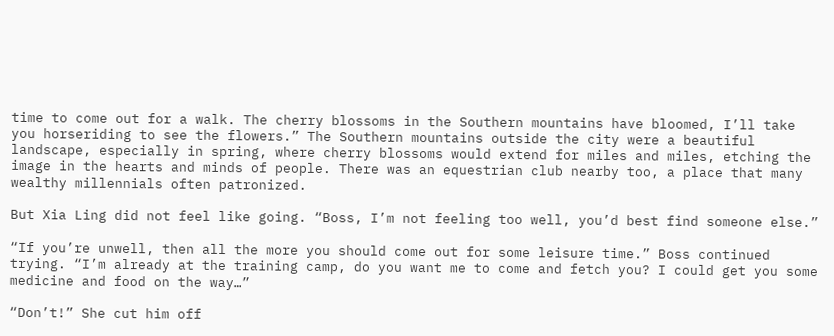time to come out for a walk. The cherry blossoms in the Southern mountains have bloomed, I’ll take you horseriding to see the flowers.” The Southern mountains outside the city were a beautiful landscape, especially in spring, where cherry blossoms would extend for miles and miles, etching the image in the hearts and minds of people. There was an equestrian club nearby too, a place that many wealthy millennials often patronized.

But Xia Ling did not feel like going. “Boss, I’m not feeling too well, you’d best find someone else.”

“If you’re unwell, then all the more you should come out for some leisure time.” Boss continued trying. “I’m already at the training camp, do you want me to come and fetch you? I could get you some medicine and food on the way…”

“Don’t!” She cut him off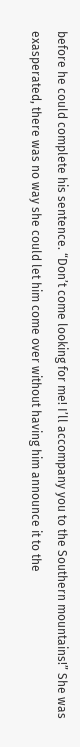before he could complete his sentence. “Don’t come looking for me! I’ll accompany you to the Southern mountains!” She was exasperated, there was no way she could let him come over without having him announce it to the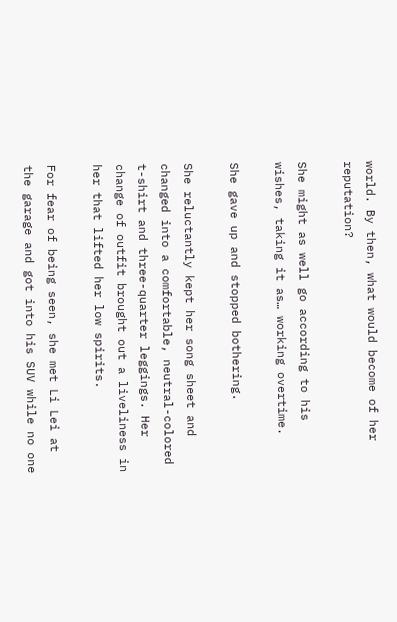world. By then, what would become of her reputation?

She might as well go according to his wishes, taking it as… working overtime.

She gave up and stopped bothering.

She reluctantly kept her song sheet and changed into a comfortable, neutral-colored t-shirt and three-quarter leggings. Her change of outfit brought out a liveliness in her that lifted her low spirits.

For fear of being seen, she met Li Lei at the garage and got into his SUV while no one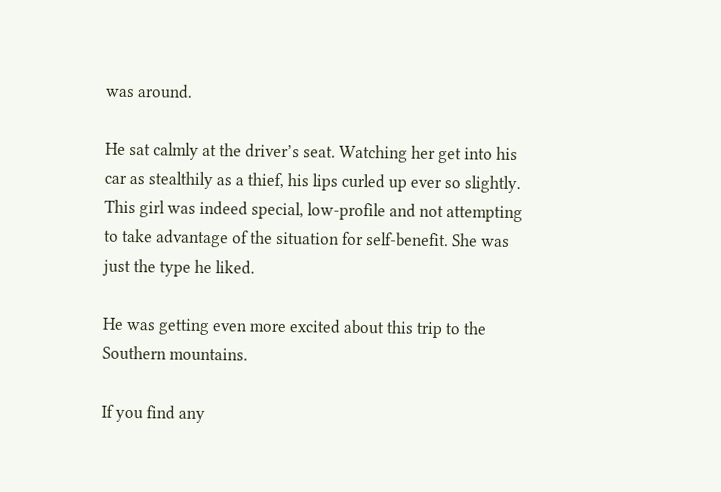was around.

He sat calmly at the driver’s seat. Watching her get into his car as stealthily as a thief, his lips curled up ever so slightly. This girl was indeed special, low-profile and not attempting to take advantage of the situation for self-benefit. She was just the type he liked.

He was getting even more excited about this trip to the Southern mountains.

If you find any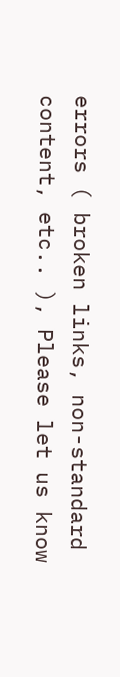errors ( broken links, non-standard content, etc.. ), Please let us know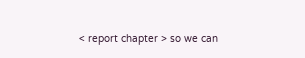< report chapter > so we can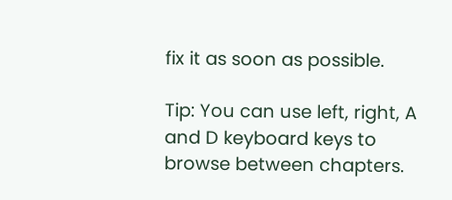fix it as soon as possible.

Tip: You can use left, right, A and D keyboard keys to browse between chapters.